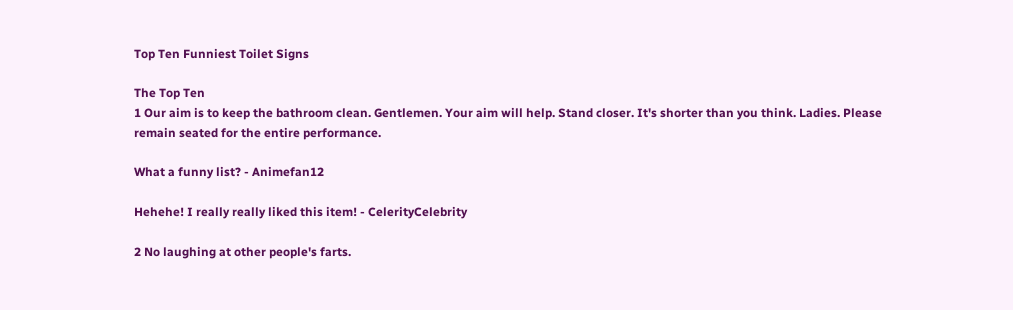Top Ten Funniest Toilet Signs

The Top Ten
1 Our aim is to keep the bathroom clean. Gentlemen. Your aim will help. Stand closer. It's shorter than you think. Ladies. Please remain seated for the entire performance.

What a funny list? - Animefan12

Hehehe! I really really liked this item! - CelerityCelebrity

2 No laughing at other people's farts.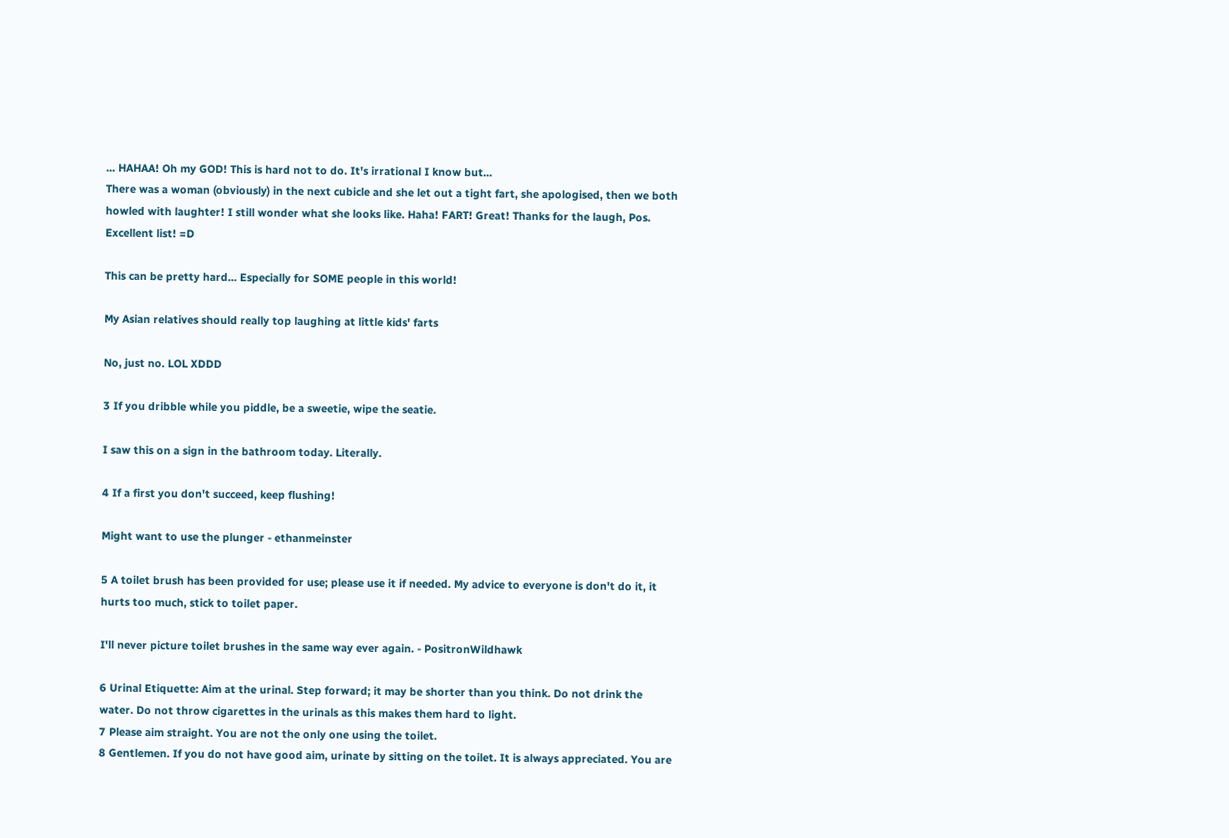... HAHAA! Oh my GOD! This is hard not to do. It's irrational I know but...
There was a woman (obviously) in the next cubicle and she let out a tight fart, she apologised, then we both howled with laughter! I still wonder what she looks like. Haha! FART! Great! Thanks for the laugh, Pos. Excellent list! =D

This can be pretty hard... Especially for SOME people in this world!

My Asian relatives should really top laughing at little kids' farts

No, just no. LOL XDDD

3 If you dribble while you piddle, be a sweetie, wipe the seatie.

I saw this on a sign in the bathroom today. Literally.

4 If a first you don't succeed, keep flushing!

Might want to use the plunger - ethanmeinster

5 A toilet brush has been provided for use; please use it if needed. My advice to everyone is don't do it, it hurts too much, stick to toilet paper.

I'll never picture toilet brushes in the same way ever again. - PositronWildhawk

6 Urinal Etiquette: Aim at the urinal. Step forward; it may be shorter than you think. Do not drink the water. Do not throw cigarettes in the urinals as this makes them hard to light.
7 Please aim straight. You are not the only one using the toilet.
8 Gentlemen. If you do not have good aim, urinate by sitting on the toilet. It is always appreciated. You are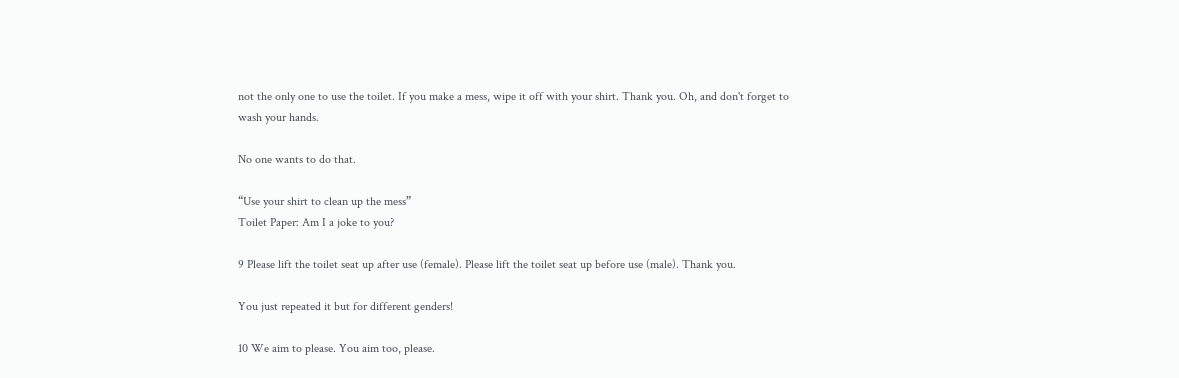not the only one to use the toilet. If you make a mess, wipe it off with your shirt. Thank you. Oh, and don't forget to wash your hands.

No one wants to do that.

“Use your shirt to clean up the mess”
Toilet Paper: Am I a joke to you?

9 Please lift the toilet seat up after use (female). Please lift the toilet seat up before use (male). Thank you.

You just repeated it but for different genders!

10 We aim to please. You aim too, please.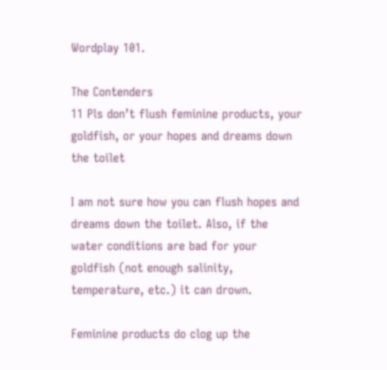Wordplay 101.

The Contenders
11 Pls don’t flush feminine products, your goldfish, or your hopes and dreams down the toilet

I am not sure how you can flush hopes and dreams down the toilet. Also, if the water conditions are bad for your goldfish (not enough salinity, temperature, etc.) it can drown.

Feminine products do clog up the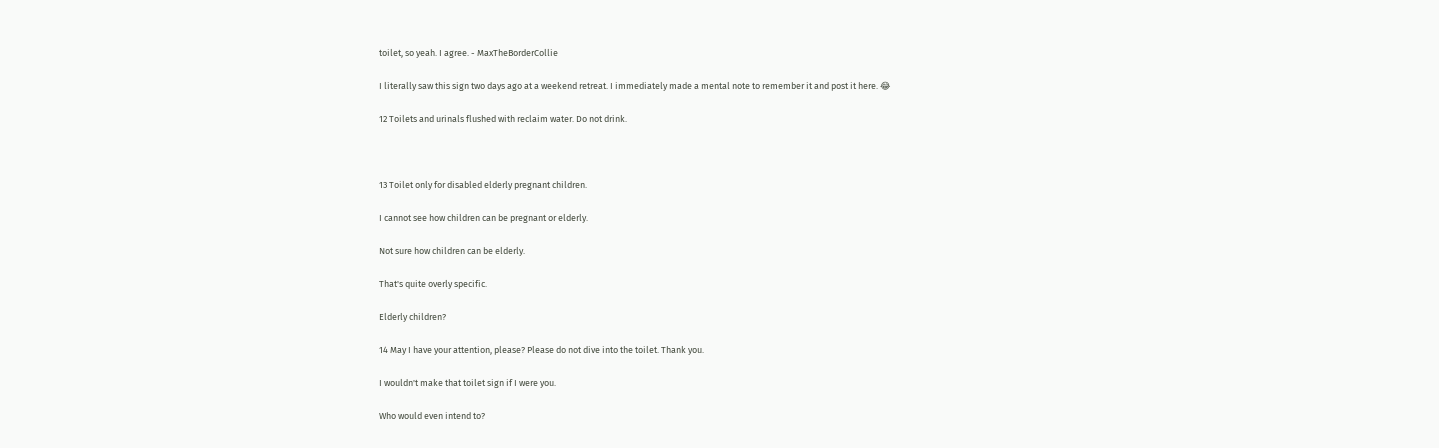toilet, so yeah. I agree. - MaxTheBorderCollie

I literally saw this sign two days ago at a weekend retreat. I immediately made a mental note to remember it and post it here. 😂

12 Toilets and urinals flushed with reclaim water. Do not drink.



13 Toilet only for disabled elderly pregnant children.

I cannot see how children can be pregnant or elderly.

Not sure how children can be elderly.

That's quite overly specific.

Elderly children?

14 May I have your attention, please? Please do not dive into the toilet. Thank you.

I wouldn't make that toilet sign if I were you.

Who would even intend to?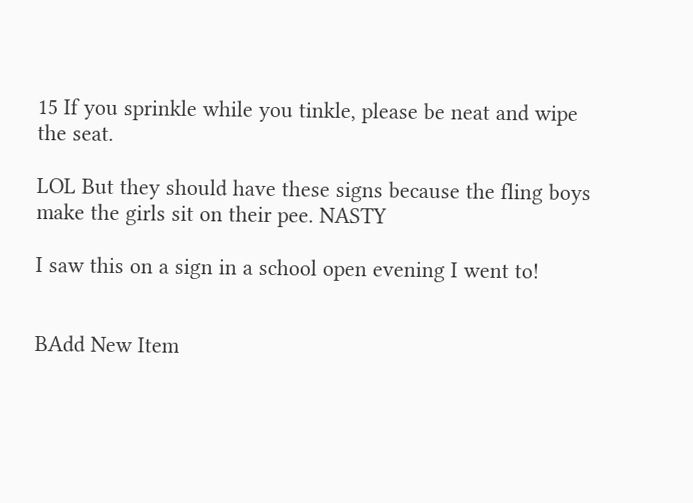15 If you sprinkle while you tinkle, please be neat and wipe the seat.

LOL But they should have these signs because the fling boys make the girls sit on their pee. NASTY

I saw this on a sign in a school open evening I went to!


BAdd New Item